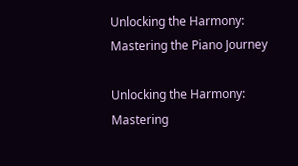Unlocking the Harmony: Mastering the Piano Journey

Unlocking the Harmony: Mastering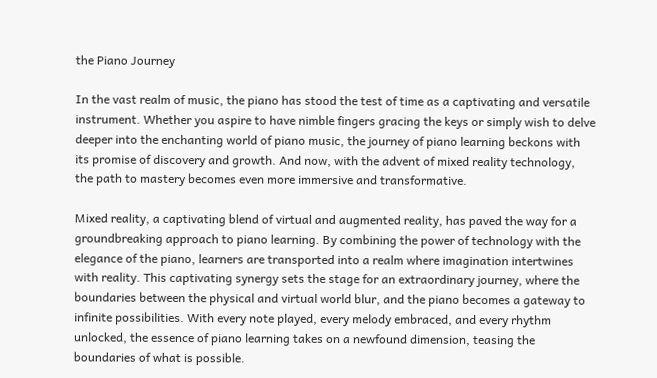the Piano Journey

In the vast realm of music, the piano has stood the test of time as a captivating and versatile instrument. Whether you aspire to have nimble fingers gracing the keys or simply wish to delve deeper into the enchanting world of piano music, the journey of piano learning beckons with its promise of discovery and growth. And now, with the advent of mixed reality technology, the path to mastery becomes even more immersive and transformative.

Mixed reality, a captivating blend of virtual and augmented reality, has paved the way for a groundbreaking approach to piano learning. By combining the power of technology with the elegance of the piano, learners are transported into a realm where imagination intertwines with reality. This captivating synergy sets the stage for an extraordinary journey, where the boundaries between the physical and virtual world blur, and the piano becomes a gateway to infinite possibilities. With every note played, every melody embraced, and every rhythm unlocked, the essence of piano learning takes on a newfound dimension, teasing the boundaries of what is possible.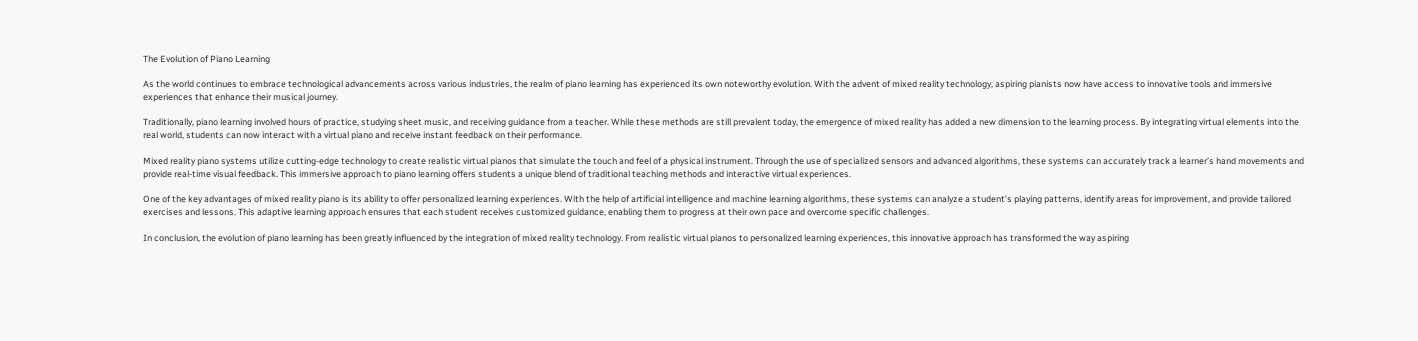The Evolution of Piano Learning

As the world continues to embrace technological advancements across various industries, the realm of piano learning has experienced its own noteworthy evolution. With the advent of mixed reality technology, aspiring pianists now have access to innovative tools and immersive experiences that enhance their musical journey.

Traditionally, piano learning involved hours of practice, studying sheet music, and receiving guidance from a teacher. While these methods are still prevalent today, the emergence of mixed reality has added a new dimension to the learning process. By integrating virtual elements into the real world, students can now interact with a virtual piano and receive instant feedback on their performance.

Mixed reality piano systems utilize cutting-edge technology to create realistic virtual pianos that simulate the touch and feel of a physical instrument. Through the use of specialized sensors and advanced algorithms, these systems can accurately track a learner’s hand movements and provide real-time visual feedback. This immersive approach to piano learning offers students a unique blend of traditional teaching methods and interactive virtual experiences.

One of the key advantages of mixed reality piano is its ability to offer personalized learning experiences. With the help of artificial intelligence and machine learning algorithms, these systems can analyze a student’s playing patterns, identify areas for improvement, and provide tailored exercises and lessons. This adaptive learning approach ensures that each student receives customized guidance, enabling them to progress at their own pace and overcome specific challenges.

In conclusion, the evolution of piano learning has been greatly influenced by the integration of mixed reality technology. From realistic virtual pianos to personalized learning experiences, this innovative approach has transformed the way aspiring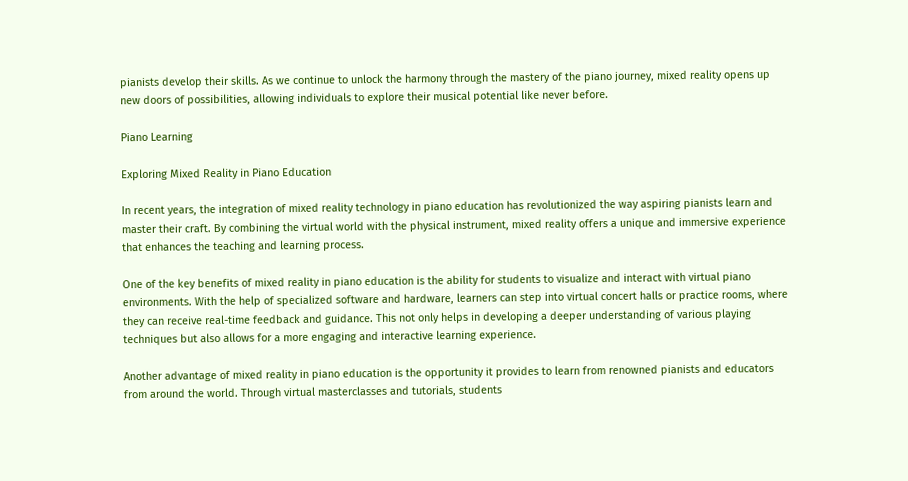pianists develop their skills. As we continue to unlock the harmony through the mastery of the piano journey, mixed reality opens up new doors of possibilities, allowing individuals to explore their musical potential like never before.

Piano Learning

Exploring Mixed Reality in Piano Education

In recent years, the integration of mixed reality technology in piano education has revolutionized the way aspiring pianists learn and master their craft. By combining the virtual world with the physical instrument, mixed reality offers a unique and immersive experience that enhances the teaching and learning process.

One of the key benefits of mixed reality in piano education is the ability for students to visualize and interact with virtual piano environments. With the help of specialized software and hardware, learners can step into virtual concert halls or practice rooms, where they can receive real-time feedback and guidance. This not only helps in developing a deeper understanding of various playing techniques but also allows for a more engaging and interactive learning experience.

Another advantage of mixed reality in piano education is the opportunity it provides to learn from renowned pianists and educators from around the world. Through virtual masterclasses and tutorials, students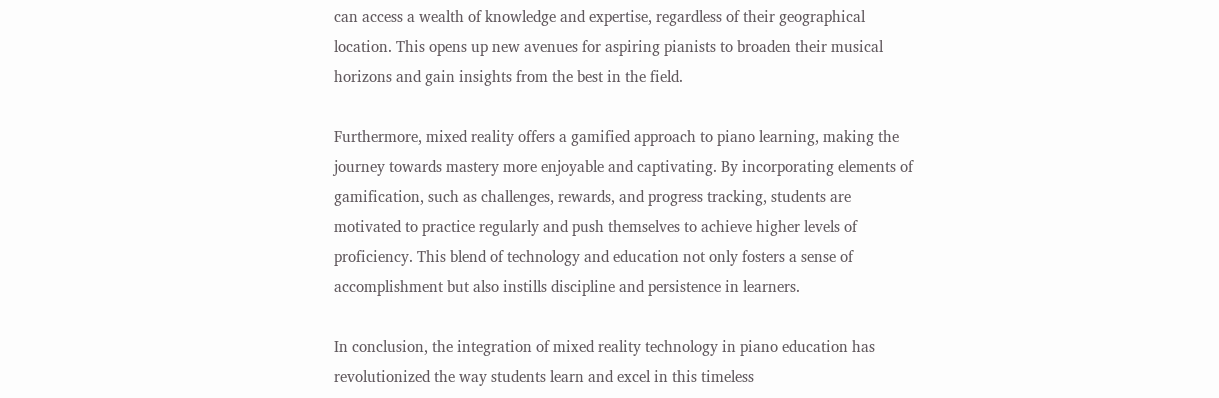can access a wealth of knowledge and expertise, regardless of their geographical location. This opens up new avenues for aspiring pianists to broaden their musical horizons and gain insights from the best in the field.

Furthermore, mixed reality offers a gamified approach to piano learning, making the journey towards mastery more enjoyable and captivating. By incorporating elements of gamification, such as challenges, rewards, and progress tracking, students are motivated to practice regularly and push themselves to achieve higher levels of proficiency. This blend of technology and education not only fosters a sense of accomplishment but also instills discipline and persistence in learners.

In conclusion, the integration of mixed reality technology in piano education has revolutionized the way students learn and excel in this timeless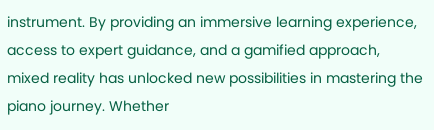instrument. By providing an immersive learning experience, access to expert guidance, and a gamified approach, mixed reality has unlocked new possibilities in mastering the piano journey. Whether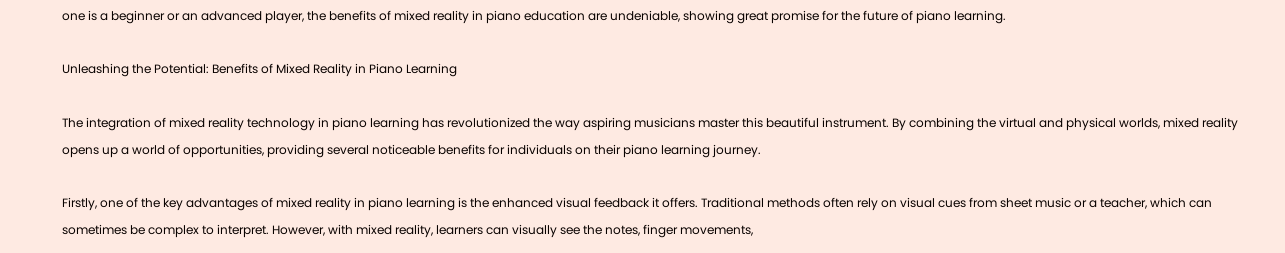one is a beginner or an advanced player, the benefits of mixed reality in piano education are undeniable, showing great promise for the future of piano learning.

Unleashing the Potential: Benefits of Mixed Reality in Piano Learning

The integration of mixed reality technology in piano learning has revolutionized the way aspiring musicians master this beautiful instrument. By combining the virtual and physical worlds, mixed reality opens up a world of opportunities, providing several noticeable benefits for individuals on their piano learning journey.

Firstly, one of the key advantages of mixed reality in piano learning is the enhanced visual feedback it offers. Traditional methods often rely on visual cues from sheet music or a teacher, which can sometimes be complex to interpret. However, with mixed reality, learners can visually see the notes, finger movements,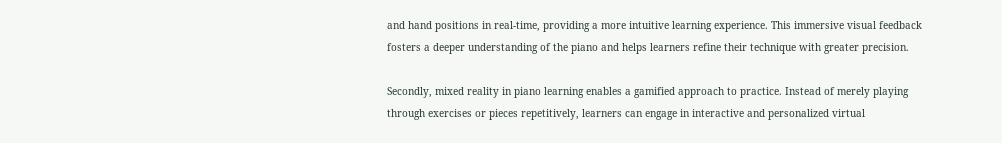and hand positions in real-time, providing a more intuitive learning experience. This immersive visual feedback fosters a deeper understanding of the piano and helps learners refine their technique with greater precision.

Secondly, mixed reality in piano learning enables a gamified approach to practice. Instead of merely playing through exercises or pieces repetitively, learners can engage in interactive and personalized virtual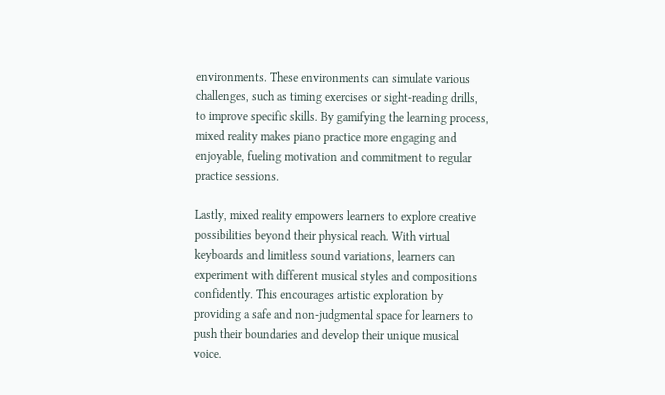environments. These environments can simulate various challenges, such as timing exercises or sight-reading drills, to improve specific skills. By gamifying the learning process, mixed reality makes piano practice more engaging and enjoyable, fueling motivation and commitment to regular practice sessions.

Lastly, mixed reality empowers learners to explore creative possibilities beyond their physical reach. With virtual keyboards and limitless sound variations, learners can experiment with different musical styles and compositions confidently. This encourages artistic exploration by providing a safe and non-judgmental space for learners to push their boundaries and develop their unique musical voice.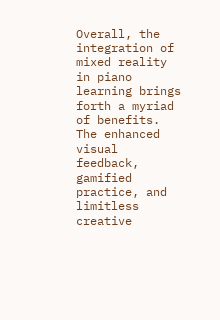Overall, the integration of mixed reality in piano learning brings forth a myriad of benefits. The enhanced visual feedback, gamified practice, and limitless creative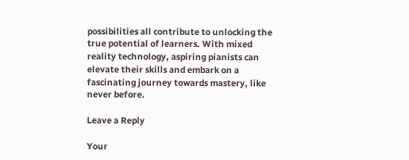possibilities all contribute to unlocking the true potential of learners. With mixed reality technology, aspiring pianists can elevate their skills and embark on a fascinating journey towards mastery, like never before.

Leave a Reply

Your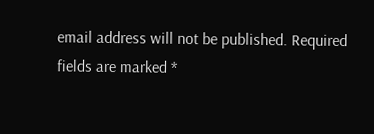email address will not be published. Required fields are marked *